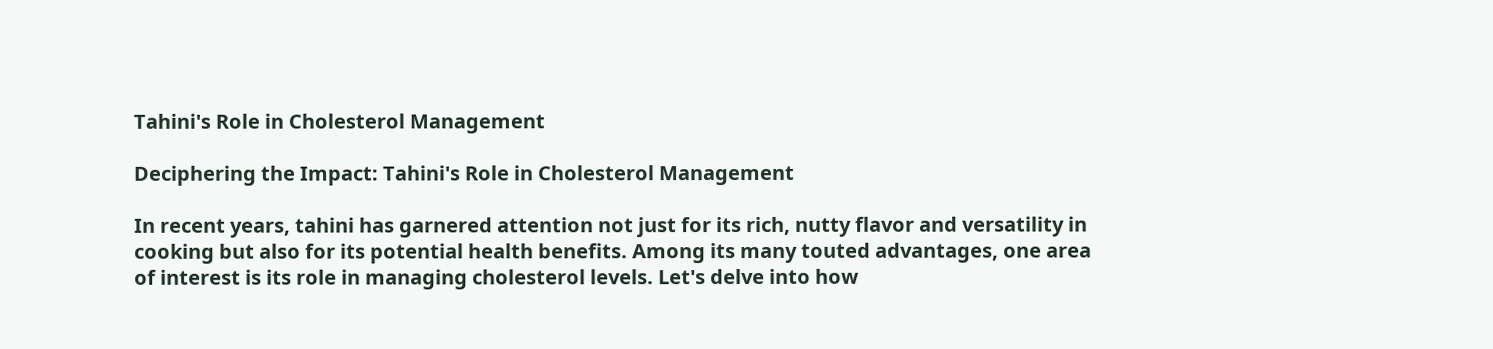Tahini's Role in Cholesterol Management

Deciphering the Impact: Tahini's Role in Cholesterol Management

In recent years, tahini has garnered attention not just for its rich, nutty flavor and versatility in cooking but also for its potential health benefits. Among its many touted advantages, one area of interest is its role in managing cholesterol levels. Let's delve into how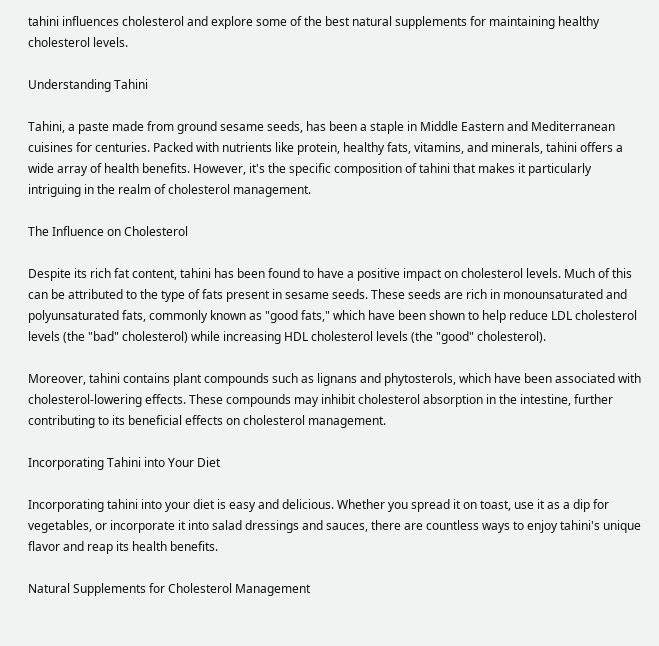tahini influences cholesterol and explore some of the best natural supplements for maintaining healthy cholesterol levels.

Understanding Tahini

Tahini, a paste made from ground sesame seeds, has been a staple in Middle Eastern and Mediterranean cuisines for centuries. Packed with nutrients like protein, healthy fats, vitamins, and minerals, tahini offers a wide array of health benefits. However, it's the specific composition of tahini that makes it particularly intriguing in the realm of cholesterol management.

The Influence on Cholesterol

Despite its rich fat content, tahini has been found to have a positive impact on cholesterol levels. Much of this can be attributed to the type of fats present in sesame seeds. These seeds are rich in monounsaturated and polyunsaturated fats, commonly known as "good fats," which have been shown to help reduce LDL cholesterol levels (the "bad" cholesterol) while increasing HDL cholesterol levels (the "good" cholesterol).

Moreover, tahini contains plant compounds such as lignans and phytosterols, which have been associated with cholesterol-lowering effects. These compounds may inhibit cholesterol absorption in the intestine, further contributing to its beneficial effects on cholesterol management.

Incorporating Tahini into Your Diet

Incorporating tahini into your diet is easy and delicious. Whether you spread it on toast, use it as a dip for vegetables, or incorporate it into salad dressings and sauces, there are countless ways to enjoy tahini's unique flavor and reap its health benefits.

Natural Supplements for Cholesterol Management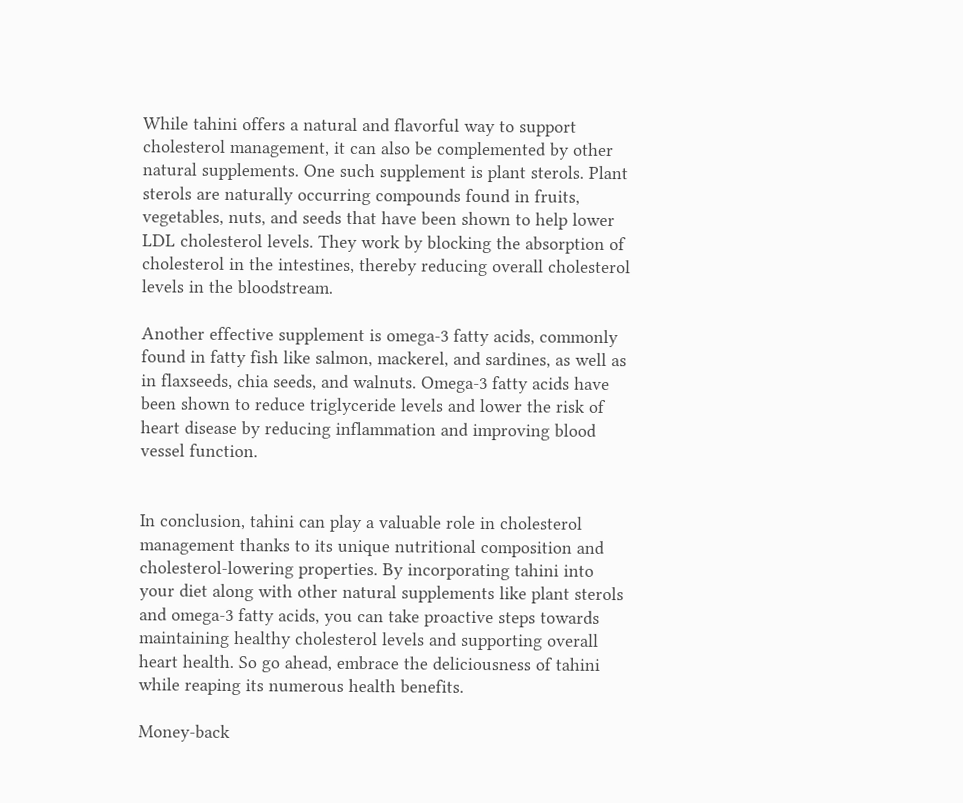While tahini offers a natural and flavorful way to support cholesterol management, it can also be complemented by other natural supplements. One such supplement is plant sterols. Plant sterols are naturally occurring compounds found in fruits, vegetables, nuts, and seeds that have been shown to help lower LDL cholesterol levels. They work by blocking the absorption of cholesterol in the intestines, thereby reducing overall cholesterol levels in the bloodstream.

Another effective supplement is omega-3 fatty acids, commonly found in fatty fish like salmon, mackerel, and sardines, as well as in flaxseeds, chia seeds, and walnuts. Omega-3 fatty acids have been shown to reduce triglyceride levels and lower the risk of heart disease by reducing inflammation and improving blood vessel function.


In conclusion, tahini can play a valuable role in cholesterol management thanks to its unique nutritional composition and cholesterol-lowering properties. By incorporating tahini into your diet along with other natural supplements like plant sterols and omega-3 fatty acids, you can take proactive steps towards maintaining healthy cholesterol levels and supporting overall heart health. So go ahead, embrace the deliciousness of tahini while reaping its numerous health benefits.

Money-back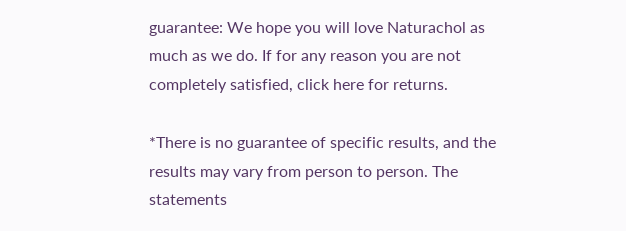guarantee: We hope you will love Naturachol as much as we do. If for any reason you are not completely satisfied, click here for returns.

*There is no guarantee of specific results, and the results may vary from person to person. The statements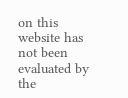on this website has not been evaluated by the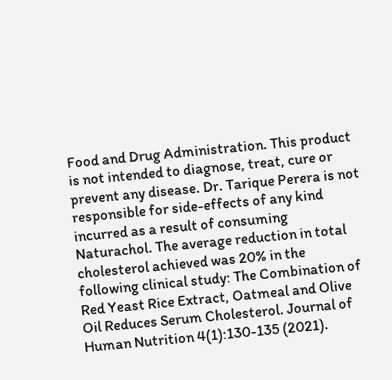Food and Drug Administration. This product is not intended to diagnose, treat, cure or prevent any disease. Dr. Tarique Perera is not responsible for side-effects of any kind incurred as a result of consuming Naturachol. The average reduction in total cholesterol achieved was 20% in the following clinical study: The Combination of Red Yeast Rice Extract, Oatmeal and Olive Oil Reduces Serum Cholesterol. Journal of Human Nutrition 4(1):130-135 (2021).